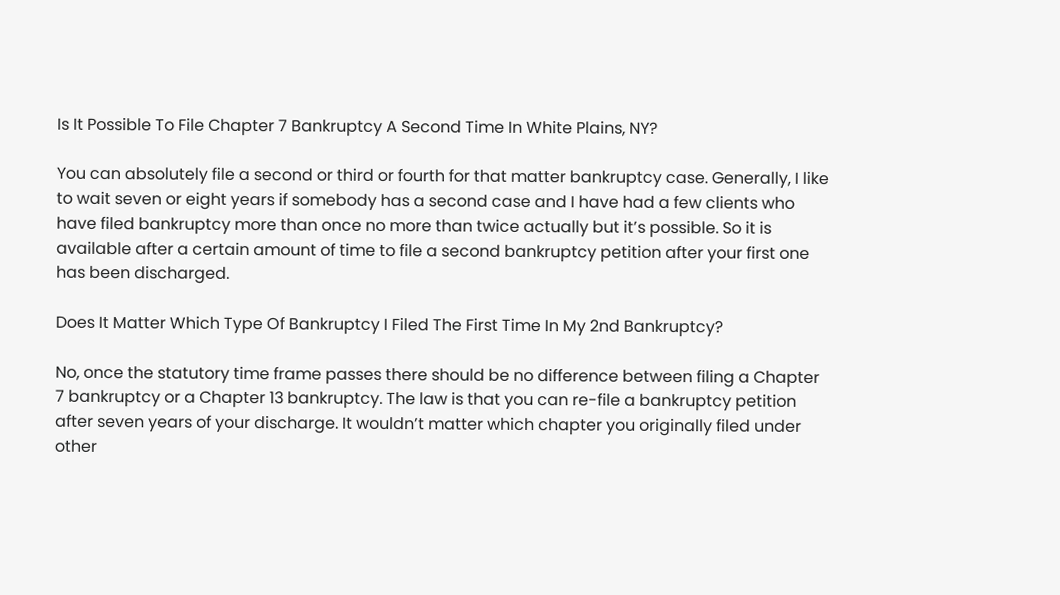Is It Possible To File Chapter 7 Bankruptcy A Second Time In White Plains, NY?

You can absolutely file a second or third or fourth for that matter bankruptcy case. Generally, I like to wait seven or eight years if somebody has a second case and I have had a few clients who have filed bankruptcy more than once no more than twice actually but it’s possible. So it is available after a certain amount of time to file a second bankruptcy petition after your first one has been discharged.

Does It Matter Which Type Of Bankruptcy I Filed The First Time In My 2nd Bankruptcy?

No, once the statutory time frame passes there should be no difference between filing a Chapter 7 bankruptcy or a Chapter 13 bankruptcy. The law is that you can re-file a bankruptcy petition after seven years of your discharge. It wouldn’t matter which chapter you originally filed under other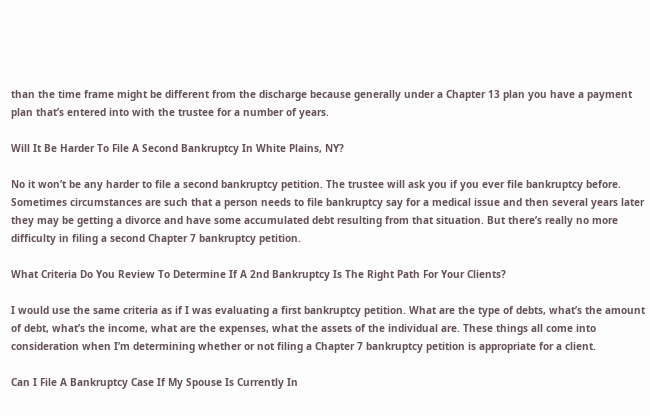than the time frame might be different from the discharge because generally under a Chapter 13 plan you have a payment plan that’s entered into with the trustee for a number of years.

Will It Be Harder To File A Second Bankruptcy In White Plains, NY?

No it won’t be any harder to file a second bankruptcy petition. The trustee will ask you if you ever file bankruptcy before. Sometimes circumstances are such that a person needs to file bankruptcy say for a medical issue and then several years later they may be getting a divorce and have some accumulated debt resulting from that situation. But there’s really no more difficulty in filing a second Chapter 7 bankruptcy petition.

What Criteria Do You Review To Determine If A 2nd Bankruptcy Is The Right Path For Your Clients?

I would use the same criteria as if I was evaluating a first bankruptcy petition. What are the type of debts, what’s the amount of debt, what’s the income, what are the expenses, what the assets of the individual are. These things all come into consideration when I’m determining whether or not filing a Chapter 7 bankruptcy petition is appropriate for a client.

Can I File A Bankruptcy Case If My Spouse Is Currently In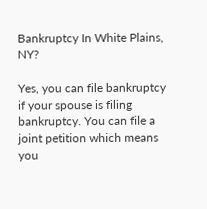Bankruptcy In White Plains, NY?

Yes, you can file bankruptcy if your spouse is filing bankruptcy. You can file a joint petition which means you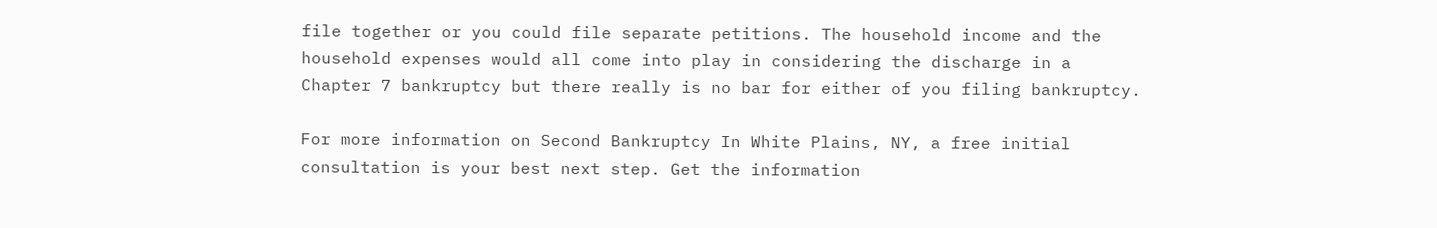file together or you could file separate petitions. The household income and the household expenses would all come into play in considering the discharge in a Chapter 7 bankruptcy but there really is no bar for either of you filing bankruptcy.

For more information on Second Bankruptcy In White Plains, NY, a free initial consultation is your best next step. Get the information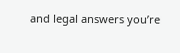and legal answers you’re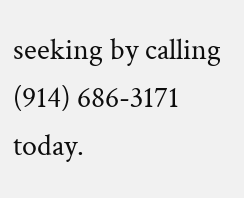seeking by calling (914) 686-3171 today.